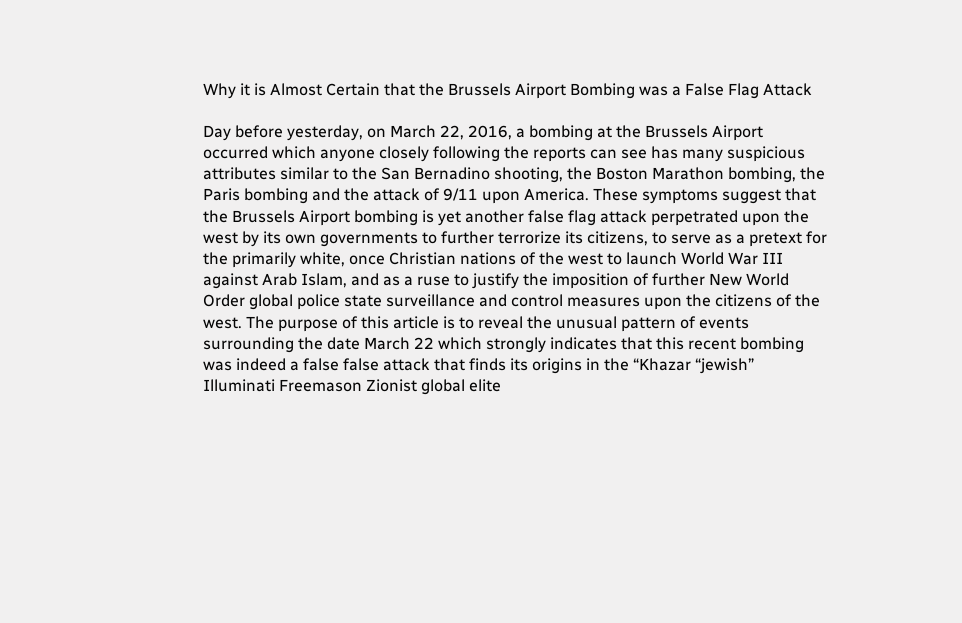Why it is Almost Certain that the Brussels Airport Bombing was a False Flag Attack

Day before yesterday, on March 22, 2016, a bombing at the Brussels Airport occurred which anyone closely following the reports can see has many suspicious attributes similar to the San Bernadino shooting, the Boston Marathon bombing, the Paris bombing and the attack of 9/11 upon America. These symptoms suggest that the Brussels Airport bombing is yet another false flag attack perpetrated upon the west by its own governments to further terrorize its citizens, to serve as a pretext for the primarily white, once Christian nations of the west to launch World War III against Arab Islam, and as a ruse to justify the imposition of further New World Order global police state surveillance and control measures upon the citizens of the west. The purpose of this article is to reveal the unusual pattern of events surrounding the date March 22 which strongly indicates that this recent bombing was indeed a false false attack that finds its origins in the “Khazar “jewish” Illuminati Freemason Zionist global elite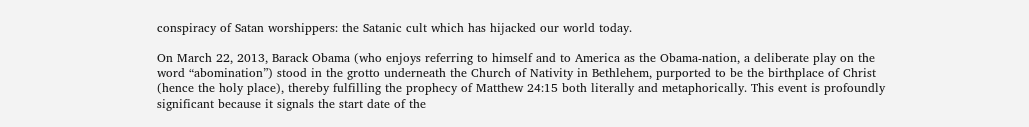conspiracy of Satan worshippers: the Satanic cult which has hijacked our world today.

On March 22, 2013, Barack Obama (who enjoys referring to himself and to America as the Obama-nation, a deliberate play on the word “abomination”) stood in the grotto underneath the Church of Nativity in Bethlehem, purported to be the birthplace of Christ (hence the holy place), thereby fulfilling the prophecy of Matthew 24:15 both literally and metaphorically. This event is profoundly significant because it signals the start date of the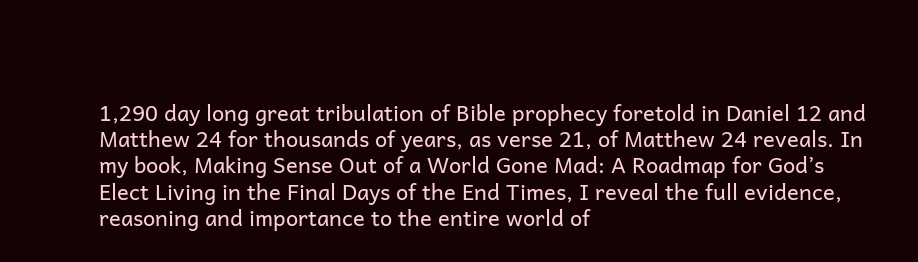1,290 day long great tribulation of Bible prophecy foretold in Daniel 12 and Matthew 24 for thousands of years, as verse 21, of Matthew 24 reveals. In my book, Making Sense Out of a World Gone Mad: A Roadmap for God’s Elect Living in the Final Days of the End Times, I reveal the full evidence, reasoning and importance to the entire world of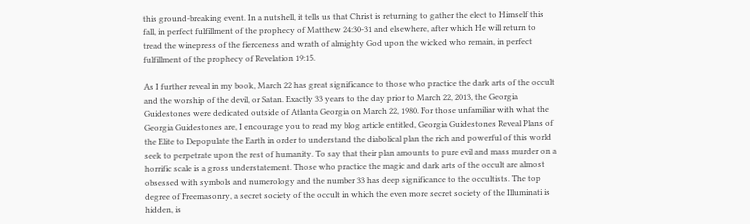this ground-breaking event. In a nutshell, it tells us that Christ is returning to gather the elect to Himself this fall, in perfect fulfillment of the prophecy of Matthew 24:30-31 and elsewhere, after which He will return to tread the winepress of the fierceness and wrath of almighty God upon the wicked who remain, in perfect fulfillment of the prophecy of Revelation 19:15.

As I further reveal in my book, March 22 has great significance to those who practice the dark arts of the occult and the worship of the devil, or Satan. Exactly 33 years to the day prior to March 22, 2013, the Georgia Guidestones were dedicated outside of Atlanta Georgia on March 22, 1980. For those unfamiliar with what the Georgia Guidestones are, I encourage you to read my blog article entitled, Georgia Guidestones Reveal Plans of the Elite to Depopulate the Earth in order to understand the diabolical plan the rich and powerful of this world seek to perpetrate upon the rest of humanity. To say that their plan amounts to pure evil and mass murder on a horrific scale is a gross understatement. Those who practice the magic and dark arts of the occult are almost obsessed with symbols and numerology and the number 33 has deep significance to the occultists. The top degree of Freemasonry, a secret society of the occult in which the even more secret society of the Illuminati is hidden, is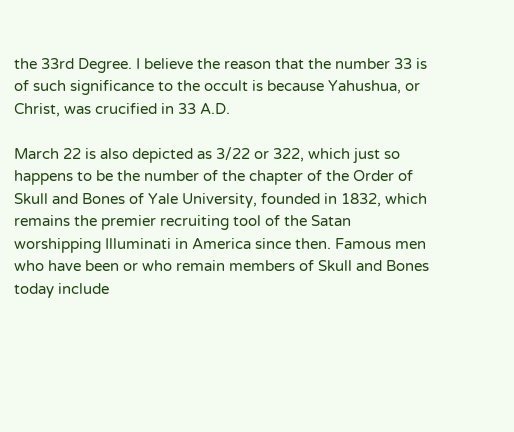the 33rd Degree. I believe the reason that the number 33 is of such significance to the occult is because Yahushua, or Christ, was crucified in 33 A.D.

March 22 is also depicted as 3/22 or 322, which just so happens to be the number of the chapter of the Order of Skull and Bones of Yale University, founded in 1832, which remains the premier recruiting tool of the Satan worshipping Illuminati in America since then. Famous men who have been or who remain members of Skull and Bones today include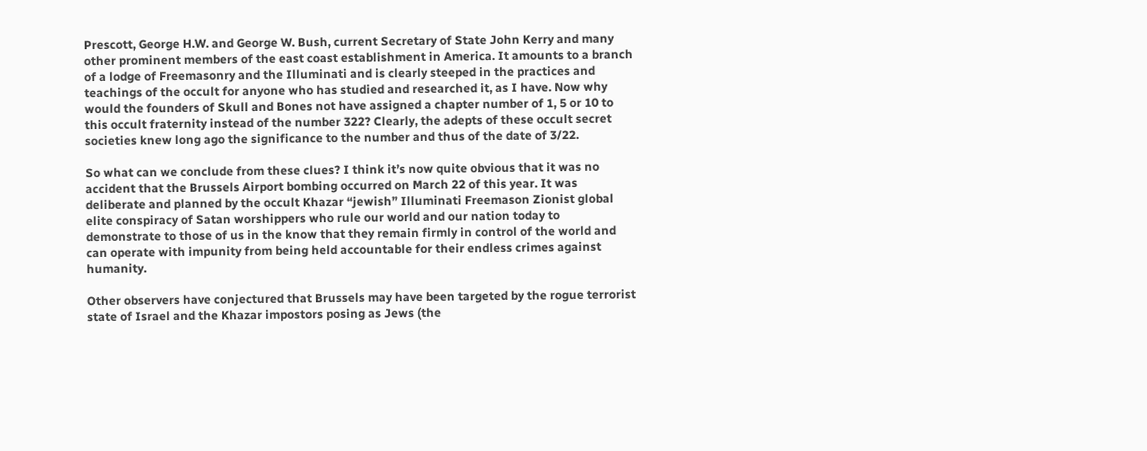Prescott, George H.W. and George W. Bush, current Secretary of State John Kerry and many other prominent members of the east coast establishment in America. It amounts to a branch of a lodge of Freemasonry and the Illuminati and is clearly steeped in the practices and teachings of the occult for anyone who has studied and researched it, as I have. Now why would the founders of Skull and Bones not have assigned a chapter number of 1, 5 or 10 to this occult fraternity instead of the number 322? Clearly, the adepts of these occult secret societies knew long ago the significance to the number and thus of the date of 3/22.

So what can we conclude from these clues? I think it’s now quite obvious that it was no accident that the Brussels Airport bombing occurred on March 22 of this year. It was deliberate and planned by the occult Khazar “jewish” Illuminati Freemason Zionist global elite conspiracy of Satan worshippers who rule our world and our nation today to demonstrate to those of us in the know that they remain firmly in control of the world and can operate with impunity from being held accountable for their endless crimes against humanity.

Other observers have conjectured that Brussels may have been targeted by the rogue terrorist state of Israel and the Khazar impostors posing as Jews (the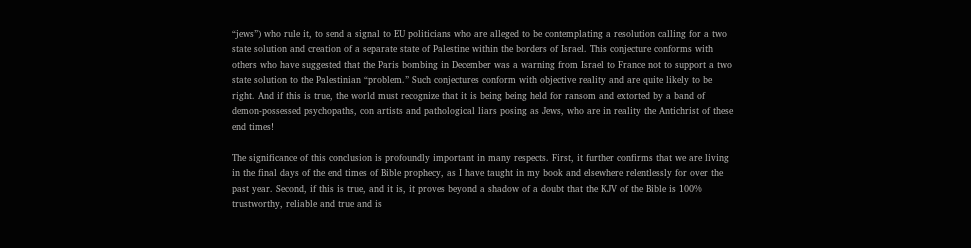“jews”) who rule it, to send a signal to EU politicians who are alleged to be contemplating a resolution calling for a two state solution and creation of a separate state of Palestine within the borders of Israel. This conjecture conforms with others who have suggested that the Paris bombing in December was a warning from Israel to France not to support a two state solution to the Palestinian “problem.” Such conjectures conform with objective reality and are quite likely to be right. And if this is true, the world must recognize that it is being being held for ransom and extorted by a band of demon-possessed psychopaths, con artists and pathological liars posing as Jews, who are in reality the Antichrist of these end times!

The significance of this conclusion is profoundly important in many respects. First, it further confirms that we are living in the final days of the end times of Bible prophecy, as I have taught in my book and elsewhere relentlessly for over the past year. Second, if this is true, and it is, it proves beyond a shadow of a doubt that the KJV of the Bible is 100% trustworthy, reliable and true and is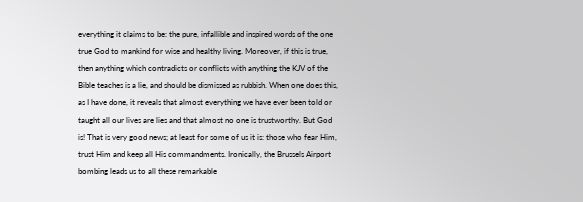everything it claims to be: the pure, infallible and inspired words of the one true God to mankind for wise and healthy living. Moreover, if this is true, then anything which contradicts or conflicts with anything the KJV of the Bible teaches is a lie, and should be dismissed as rubbish. When one does this, as I have done, it reveals that almost everything we have ever been told or taught all our lives are lies and that almost no one is trustworthy. But God is! That is very good news; at least for some of us it is: those who fear Him, trust Him and keep all His commandments. Ironically, the Brussels Airport bombing leads us to all these remarkable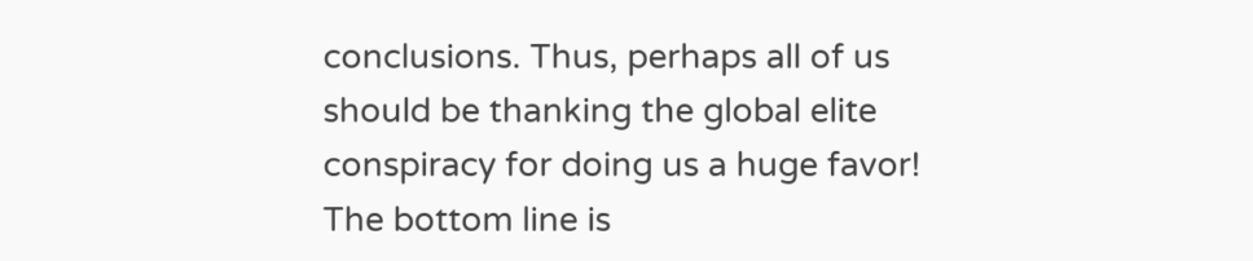conclusions. Thus, perhaps all of us should be thanking the global elite conspiracy for doing us a huge favor! The bottom line is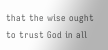that the wise ought to trust God in all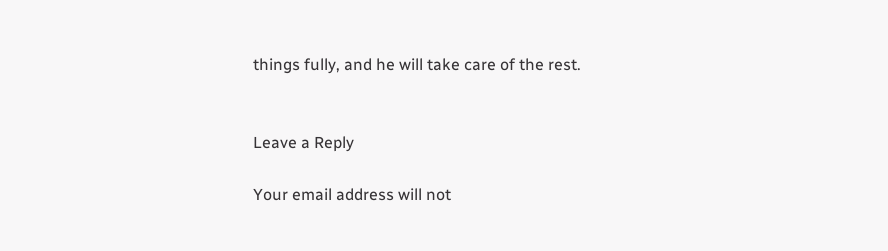things fully, and he will take care of the rest.


Leave a Reply

Your email address will not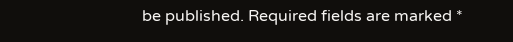be published. Required fields are marked *